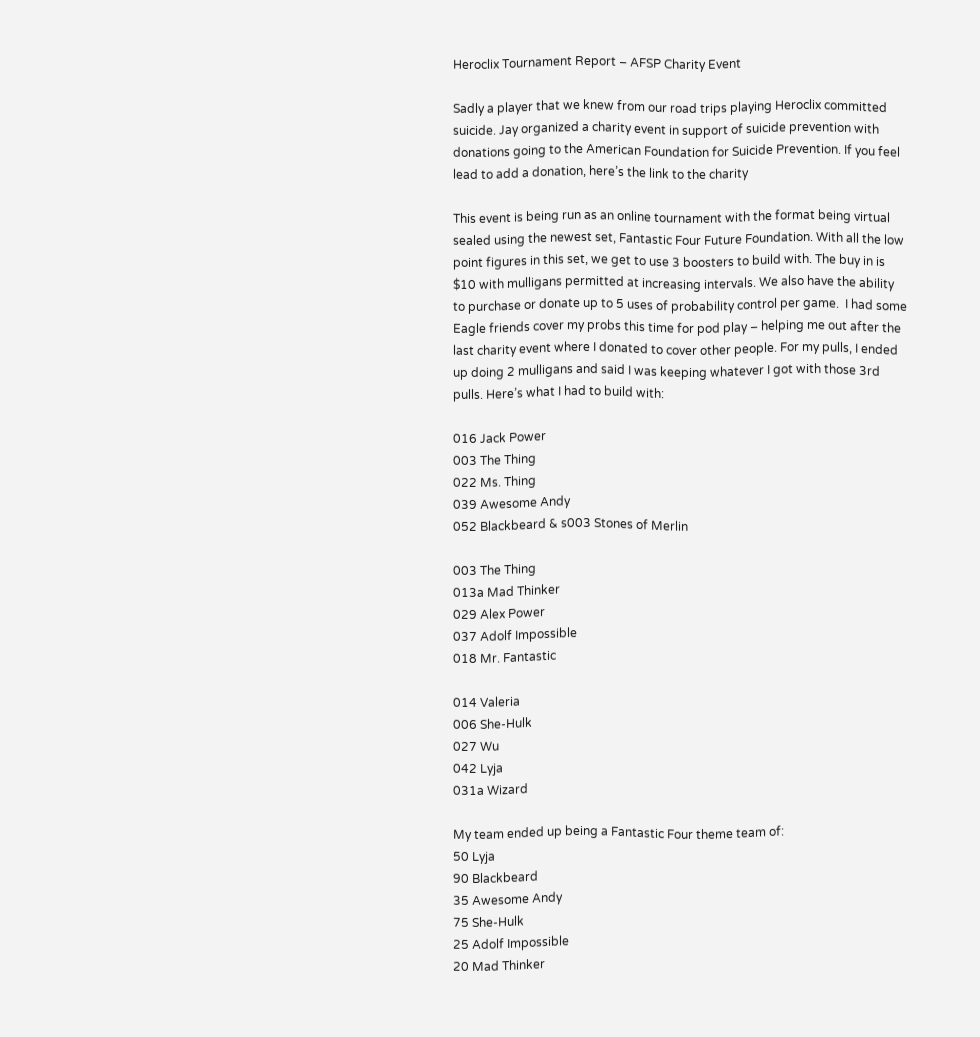Heroclix Tournament Report – AFSP Charity Event

Sadly a player that we knew from our road trips playing Heroclix committed suicide. Jay organized a charity event in support of suicide prevention with donations going to the American Foundation for Suicide Prevention. If you feel lead to add a donation, here’s the link to the charity

This event is being run as an online tournament with the format being virtual sealed using the newest set, Fantastic Four Future Foundation. With all the low point figures in this set, we get to use 3 boosters to build with. The buy in is $10 with mulligans permitted at increasing intervals. We also have the ability to purchase or donate up to 5 uses of probability control per game.  I had some Eagle friends cover my probs this time for pod play – helping me out after the last charity event where I donated to cover other people. For my pulls, I ended up doing 2 mulligans and said I was keeping whatever I got with those 3rd pulls. Here’s what I had to build with:

016 Jack Power
003 The Thing
022 Ms. Thing
039 Awesome Andy
052 Blackbeard & s003 Stones of Merlin

003 The Thing
013a Mad Thinker
029 Alex Power
037 Adolf Impossible
018 Mr. Fantastic

014 Valeria
006 She-Hulk
027 Wu
042 Lyja
031a Wizard

My team ended up being a Fantastic Four theme team of:
50 Lyja
90 Blackbeard
35 Awesome Andy
75 She-Hulk
25 Adolf Impossible
20 Mad Thinker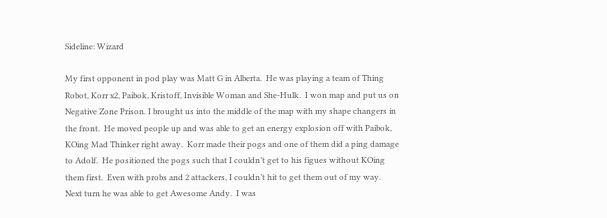Sideline: Wizard

My first opponent in pod play was Matt G in Alberta.  He was playing a team of Thing Robot, Korr x2, Paibok, Kristoff, Invisible Woman and She-Hulk.  I won map and put us on Negative Zone Prison. I brought us into the middle of the map with my shape changers in the front.  He moved people up and was able to get an energy explosion off with Paibok, KOing Mad Thinker right away.  Korr made their pogs and one of them did a ping damage to Adolf.  He positioned the pogs such that I couldn’t get to his figues without KOing them first.  Even with probs and 2 attackers, I couldn’t hit to get them out of my way.  Next turn he was able to get Awesome Andy.  I was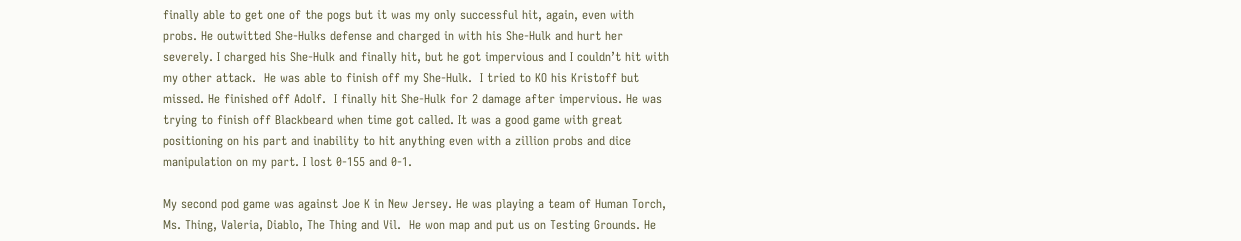finally able to get one of the pogs but it was my only successful hit, again, even with probs. He outwitted She-Hulks defense and charged in with his She-Hulk and hurt her severely. I charged his She-Hulk and finally hit, but he got impervious and I couldn’t hit with my other attack.  He was able to finish off my She-Hulk.  I tried to KO his Kristoff but missed. He finished off Adolf.  I finally hit She-Hulk for 2 damage after impervious. He was trying to finish off Blackbeard when time got called. It was a good game with great positioning on his part and inability to hit anything even with a zillion probs and dice manipulation on my part. I lost 0-155 and 0-1.

My second pod game was against Joe K in New Jersey. He was playing a team of Human Torch, Ms. Thing, Valeria, Diablo, The Thing and Vil.  He won map and put us on Testing Grounds. He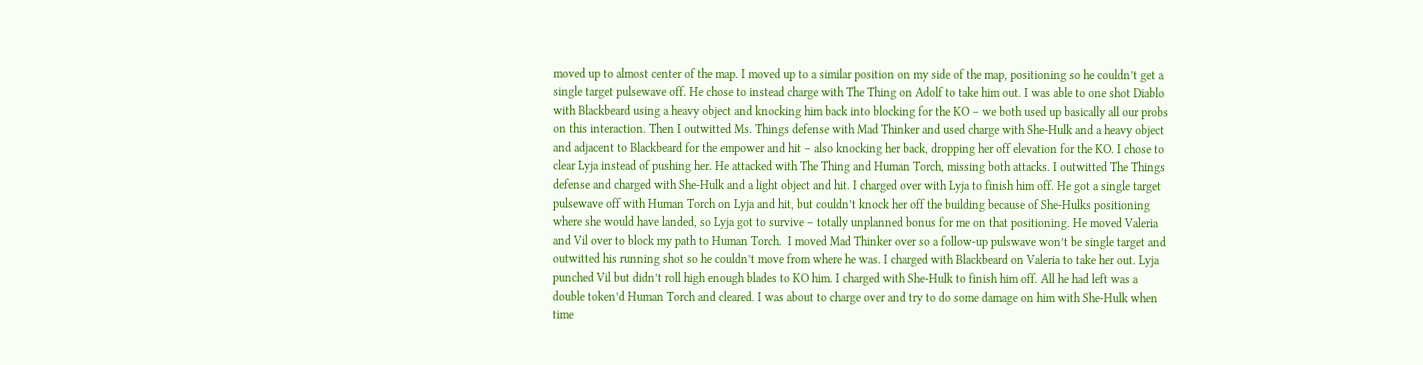moved up to almost center of the map. I moved up to a similar position on my side of the map, positioning so he couldn’t get a single target pulsewave off. He chose to instead charge with The Thing on Adolf to take him out. I was able to one shot Diablo with Blackbeard using a heavy object and knocking him back into blocking for the KO – we both used up basically all our probs on this interaction. Then I outwitted Ms. Things defense with Mad Thinker and used charge with She-Hulk and a heavy object and adjacent to Blackbeard for the empower and hit – also knocking her back, dropping her off elevation for the KO. I chose to clear Lyja instead of pushing her. He attacked with The Thing and Human Torch, missing both attacks. I outwitted The Things defense and charged with She-Hulk and a light object and hit. I charged over with Lyja to finish him off. He got a single target pulsewave off with Human Torch on Lyja and hit, but couldn’t knock her off the building because of She-Hulks positioning where she would have landed, so Lyja got to survive – totally unplanned bonus for me on that positioning. He moved Valeria and Vil over to block my path to Human Torch.  I moved Mad Thinker over so a follow-up pulswave won’t be single target and outwitted his running shot so he couldn’t move from where he was. I charged with Blackbeard on Valeria to take her out. Lyja punched Vil but didn’t roll high enough blades to KO him. I charged with She-Hulk to finish him off. All he had left was a double token’d Human Torch and cleared. I was about to charge over and try to do some damage on him with She-Hulk when time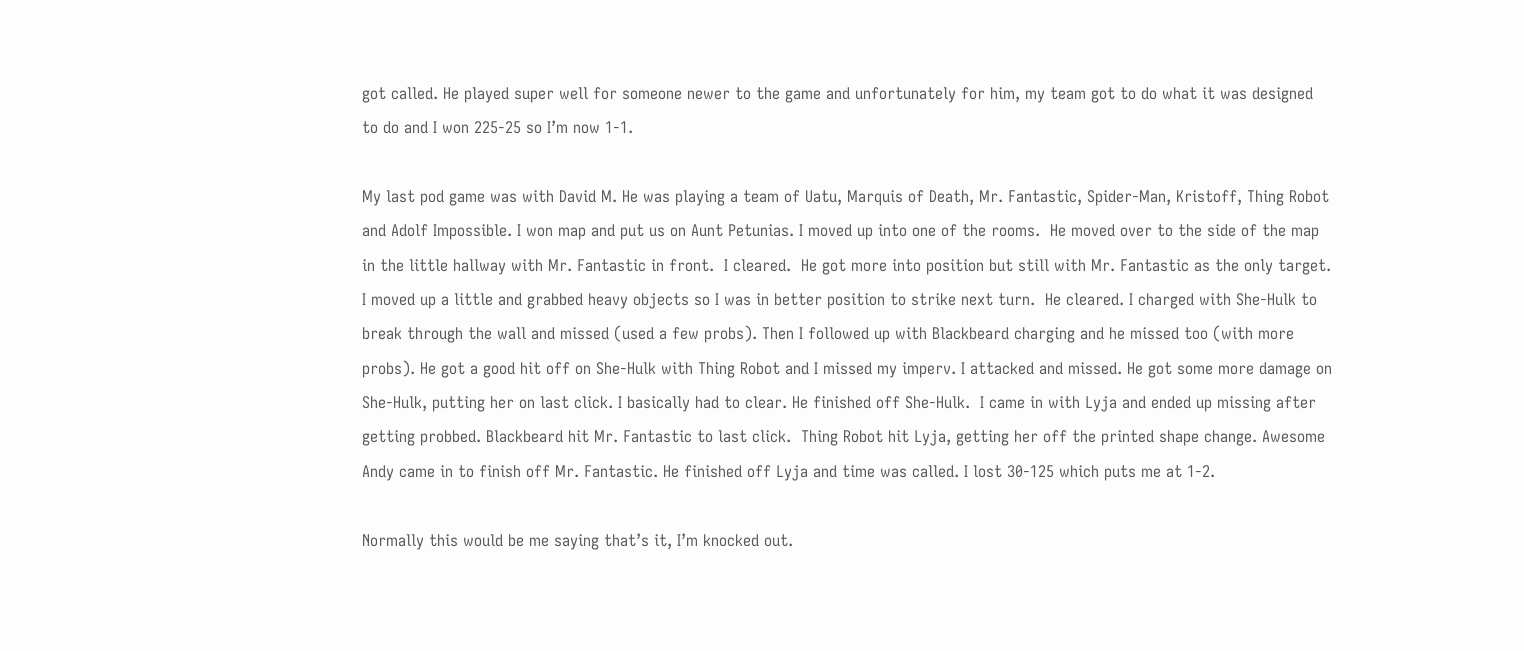got called. He played super well for someone newer to the game and unfortunately for him, my team got to do what it was designed to do and I won 225-25 so I’m now 1-1.

My last pod game was with David M. He was playing a team of Uatu, Marquis of Death, Mr. Fantastic, Spider-Man, Kristoff, Thing Robot and Adolf Impossible. I won map and put us on Aunt Petunias. I moved up into one of the rooms.  He moved over to the side of the map in the little hallway with Mr. Fantastic in front.  I cleared.  He got more into position but still with Mr. Fantastic as the only target. I moved up a little and grabbed heavy objects so I was in better position to strike next turn.  He cleared. I charged with She-Hulk to break through the wall and missed (used a few probs). Then I followed up with Blackbeard charging and he missed too (with more probs). He got a good hit off on She-Hulk with Thing Robot and I missed my imperv. I attacked and missed. He got some more damage on She-Hulk, putting her on last click. I basically had to clear. He finished off She-Hulk.  I came in with Lyja and ended up missing after getting probbed. Blackbeard hit Mr. Fantastic to last click.  Thing Robot hit Lyja, getting her off the printed shape change. Awesome Andy came in to finish off Mr. Fantastic. He finished off Lyja and time was called. I lost 30-125 which puts me at 1-2.

Normally this would be me saying that’s it, I’m knocked out.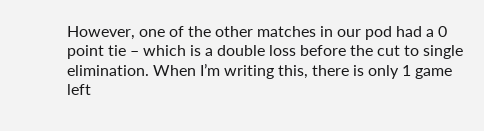However, one of the other matches in our pod had a 0 point tie – which is a double loss before the cut to single elimination. When I’m writing this, there is only 1 game left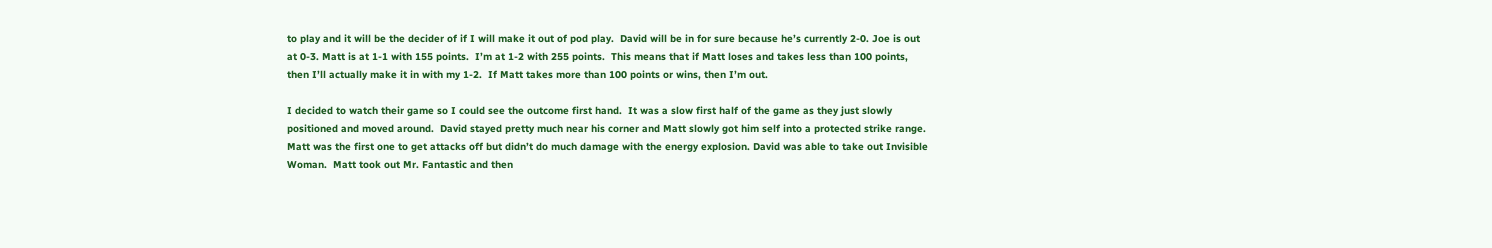to play and it will be the decider of if I will make it out of pod play.  David will be in for sure because he’s currently 2-0. Joe is out at 0-3. Matt is at 1-1 with 155 points.  I’m at 1-2 with 255 points.  This means that if Matt loses and takes less than 100 points, then I’ll actually make it in with my 1-2.  If Matt takes more than 100 points or wins, then I’m out.

I decided to watch their game so I could see the outcome first hand.  It was a slow first half of the game as they just slowly positioned and moved around.  David stayed pretty much near his corner and Matt slowly got him self into a protected strike range. Matt was the first one to get attacks off but didn’t do much damage with the energy explosion. David was able to take out Invisible Woman.  Matt took out Mr. Fantastic and then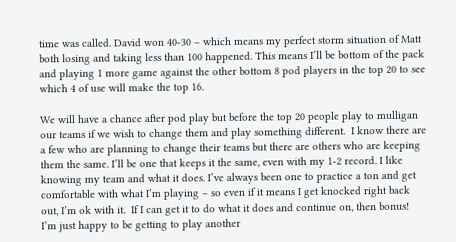time was called. David won 40-30 – which means my perfect storm situation of Matt both losing and taking less than 100 happened. This means I’ll be bottom of the pack and playing 1 more game against the other bottom 8 pod players in the top 20 to see which 4 of use will make the top 16.

We will have a chance after pod play but before the top 20 people play to mulligan our teams if we wish to change them and play something different.  I know there are a few who are planning to change their teams but there are others who are keeping them the same. I’ll be one that keeps it the same, even with my 1-2 record. I like knowing my team and what it does. I’ve always been one to practice a ton and get comfortable with what I’m playing – so even if it means I get knocked right back out, I’m ok with it.  If I can get it to do what it does and continue on, then bonus!  I’m just happy to be getting to play another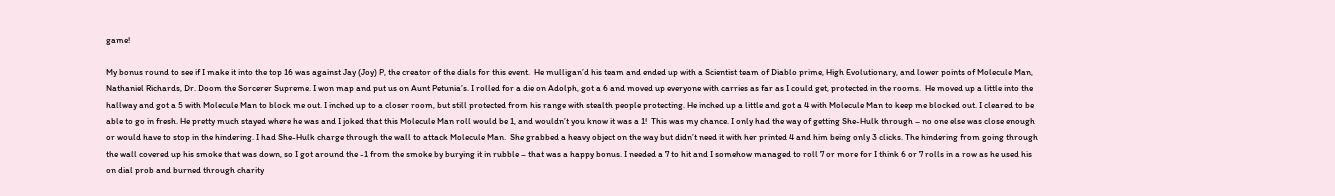game!

My bonus round to see if I make it into the top 16 was against Jay (Joy) P, the creator of the dials for this event.  He mulligan’d his team and ended up with a Scientist team of Diablo prime, High Evolutionary, and lower points of Molecule Man, Nathaniel Richards, Dr. Doom the Sorcerer Supreme. I won map and put us on Aunt Petunia’s. I rolled for a die on Adolph, got a 6 and moved up everyone with carries as far as I could get, protected in the rooms.  He moved up a little into the hallway and got a 5 with Molecule Man to block me out. I inched up to a closer room, but still protected from his range with stealth people protecting. He inched up a little and got a 4 with Molecule Man to keep me blocked out. I cleared to be able to go in fresh. He pretty much stayed where he was and I joked that this Molecule Man roll would be 1, and wouldn’t you know it was a 1!  This was my chance. I only had the way of getting She-Hulk through – no one else was close enough or would have to stop in the hindering. I had She-Hulk charge through the wall to attack Molecule Man.  She grabbed a heavy object on the way but didn’t need it with her printed 4 and him being only 3 clicks. The hindering from going through the wall covered up his smoke that was down, so I got around the -1 from the smoke by burying it in rubble – that was a happy bonus. I needed a 7 to hit and I somehow managed to roll 7 or more for I think 6 or 7 rolls in a row as he used his on dial prob and burned through charity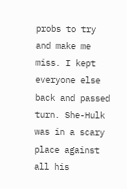probs to try and make me miss. I kept everyone else back and passed turn. She-Hulk was in a scary place against all his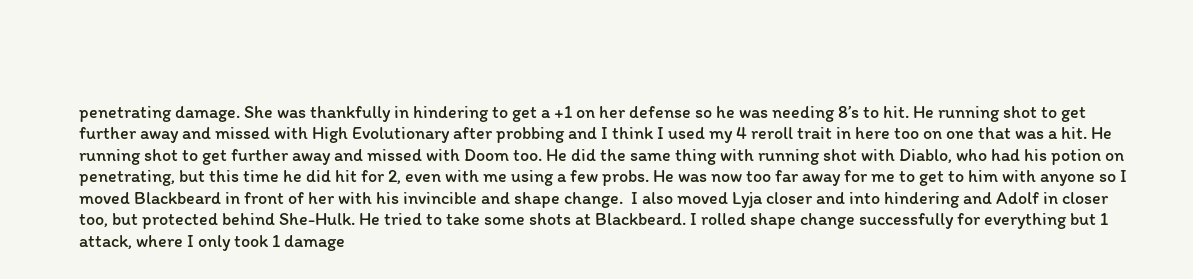penetrating damage. She was thankfully in hindering to get a +1 on her defense so he was needing 8’s to hit. He running shot to get further away and missed with High Evolutionary after probbing and I think I used my 4 reroll trait in here too on one that was a hit. He running shot to get further away and missed with Doom too. He did the same thing with running shot with Diablo, who had his potion on penetrating, but this time he did hit for 2, even with me using a few probs. He was now too far away for me to get to him with anyone so I moved Blackbeard in front of her with his invincible and shape change.  I also moved Lyja closer and into hindering and Adolf in closer too, but protected behind She-Hulk. He tried to take some shots at Blackbeard. I rolled shape change successfully for everything but 1 attack, where I only took 1 damage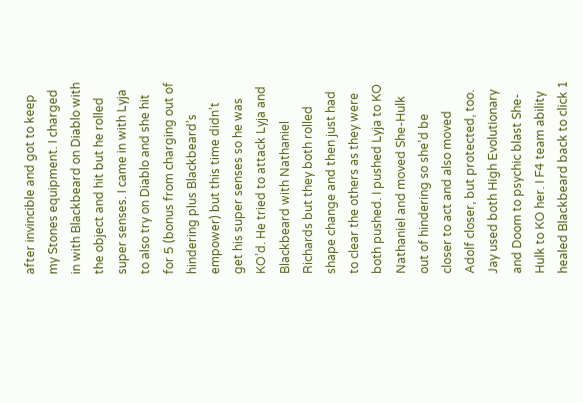after invincible and got to keep my Stones equipment. I charged in with Blackbeard on Diablo with the object and hit but he rolled super senses. I came in with Lyja to also try on Diablo and she hit for 5 (bonus from charging out of hindering plus Blackbeard’s empower) but this time didn’t get his super senses so he was KO’d. He tried to attack Lyja and Blackbeard with Nathaniel Richards but they both rolled shape change and then just had to clear the others as they were both pushed. I pushed Lyja to KO Nathaniel and moved She-Hulk out of hindering so she’d be closer to act and also moved Adolf closer, but protected, too. Jay used both High Evolutionary and Doom to psychic blast She-Hulk to KO her. I F4 team ability healed Blackbeard back to click 1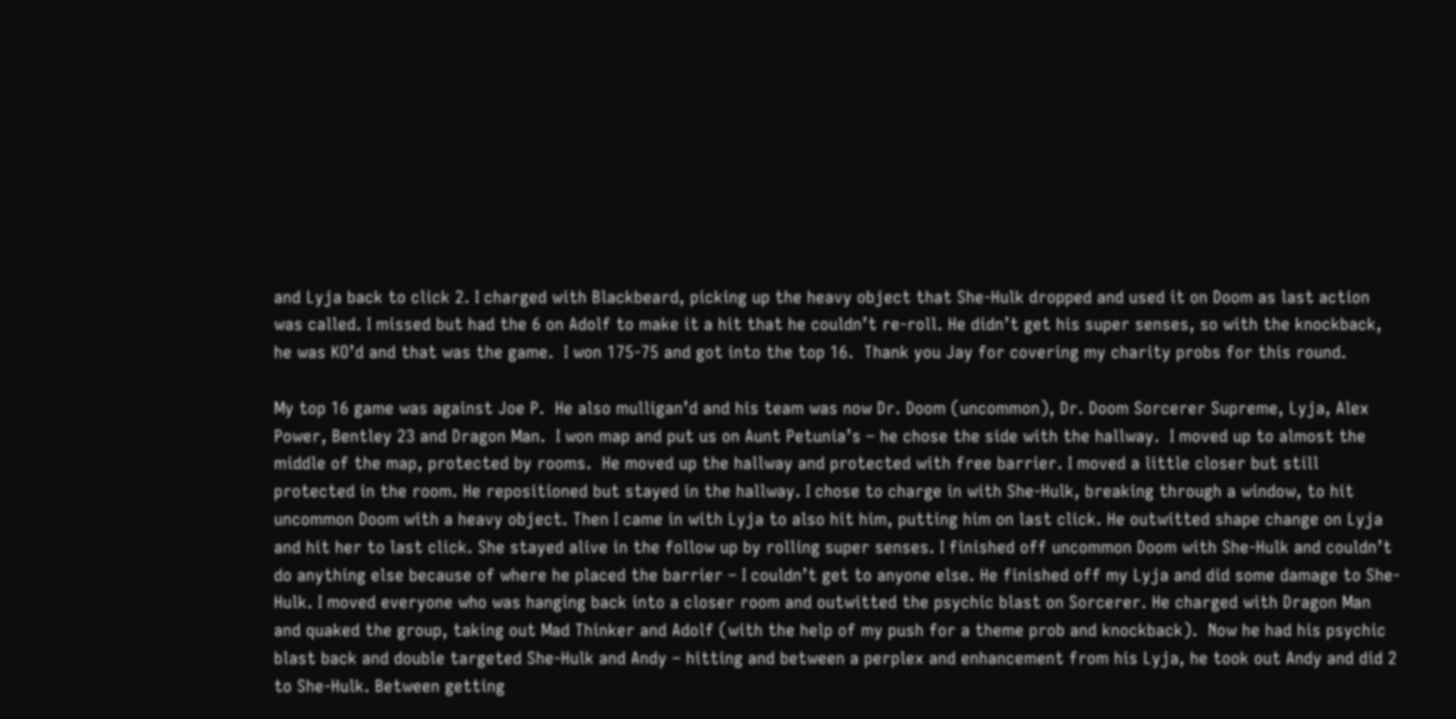and Lyja back to click 2. I charged with Blackbeard, picking up the heavy object that She-Hulk dropped and used it on Doom as last action was called. I missed but had the 6 on Adolf to make it a hit that he couldn’t re-roll. He didn’t get his super senses, so with the knockback, he was KO’d and that was the game.  I won 175-75 and got into the top 16.  Thank you Jay for covering my charity probs for this round.

My top 16 game was against Joe P.  He also mulligan’d and his team was now Dr. Doom (uncommon), Dr. Doom Sorcerer Supreme, Lyja, Alex Power, Bentley 23 and Dragon Man.  I won map and put us on Aunt Petunia’s – he chose the side with the hallway.  I moved up to almost the middle of the map, protected by rooms.  He moved up the hallway and protected with free barrier. I moved a little closer but still protected in the room. He repositioned but stayed in the hallway. I chose to charge in with She-Hulk, breaking through a window, to hit uncommon Doom with a heavy object. Then I came in with Lyja to also hit him, putting him on last click. He outwitted shape change on Lyja and hit her to last click. She stayed alive in the follow up by rolling super senses. I finished off uncommon Doom with She-Hulk and couldn’t do anything else because of where he placed the barrier – I couldn’t get to anyone else. He finished off my Lyja and did some damage to She-Hulk. I moved everyone who was hanging back into a closer room and outwitted the psychic blast on Sorcerer. He charged with Dragon Man and quaked the group, taking out Mad Thinker and Adolf (with the help of my push for a theme prob and knockback).  Now he had his psychic blast back and double targeted She-Hulk and Andy – hitting and between a perplex and enhancement from his Lyja, he took out Andy and did 2 to She-Hulk. Between getting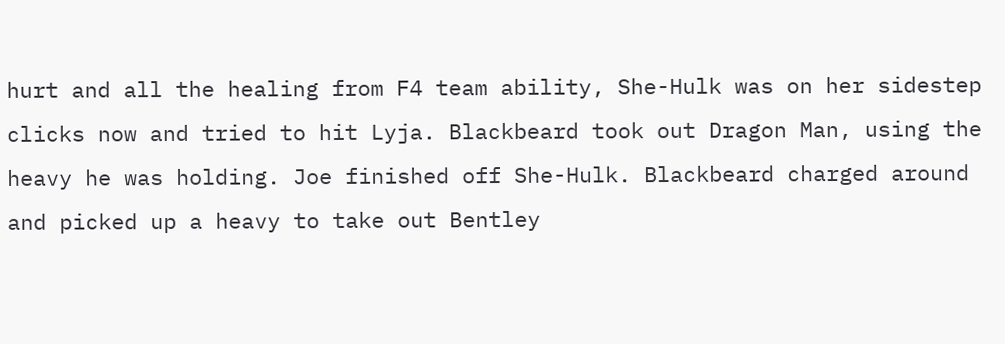hurt and all the healing from F4 team ability, She-Hulk was on her sidestep clicks now and tried to hit Lyja. Blackbeard took out Dragon Man, using the heavy he was holding. Joe finished off She-Hulk. Blackbeard charged around and picked up a heavy to take out Bentley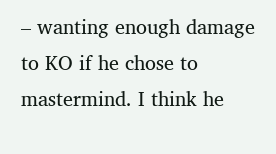– wanting enough damage to KO if he chose to mastermind. I think he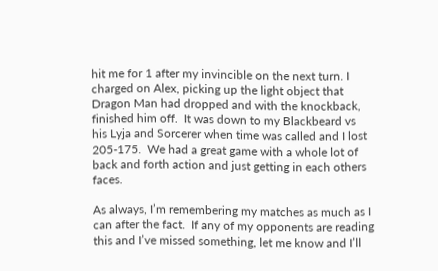hit me for 1 after my invincible on the next turn. I charged on Alex, picking up the light object that Dragon Man had dropped and with the knockback, finished him off.  It was down to my Blackbeard vs his Lyja and Sorcerer when time was called and I lost 205-175.  We had a great game with a whole lot of back and forth action and just getting in each others faces.

As always, I’m remembering my matches as much as I can after the fact.  If any of my opponents are reading this and I’ve missed something, let me know and I’ll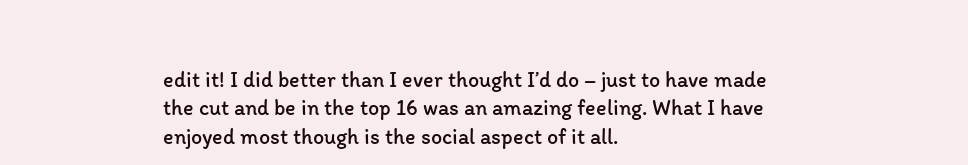edit it! I did better than I ever thought I’d do – just to have made the cut and be in the top 16 was an amazing feeling. What I have enjoyed most though is the social aspect of it all.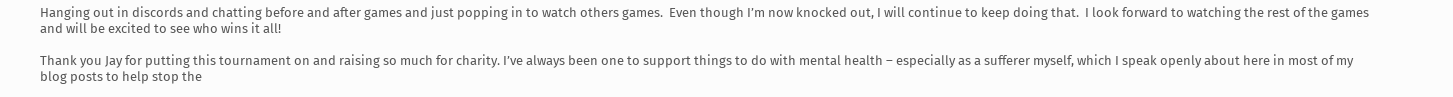Hanging out in discords and chatting before and after games and just popping in to watch others games.  Even though I’m now knocked out, I will continue to keep doing that.  I look forward to watching the rest of the games and will be excited to see who wins it all!

Thank you Jay for putting this tournament on and raising so much for charity. I’ve always been one to support things to do with mental health – especially as a sufferer myself, which I speak openly about here in most of my blog posts to help stop the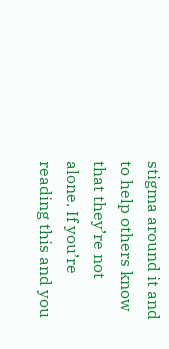stigma around it and to help others know that they’re not alone. If you’re reading this and you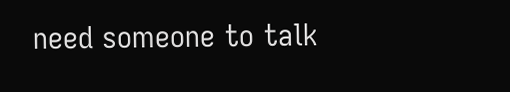need someone to talk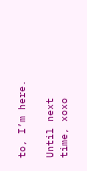to, I’m here.

Until next time, xoxo